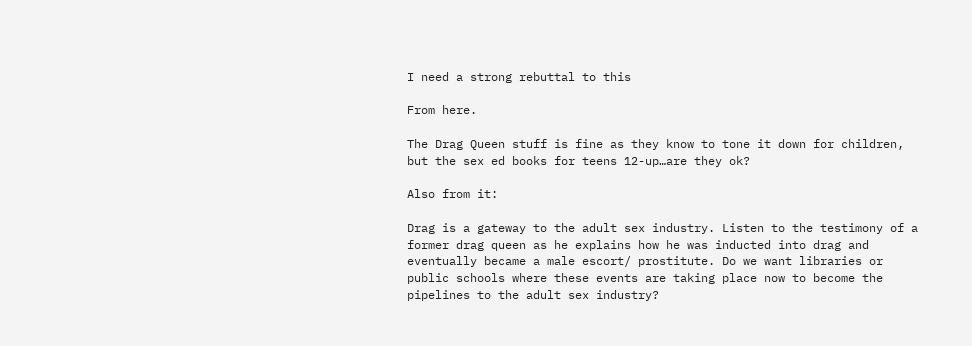I need a strong rebuttal to this

From here.

The Drag Queen stuff is fine as they know to tone it down for children, but the sex ed books for teens 12-up…are they ok?

Also from it:

Drag is a gateway to the adult sex industry. Listen to the testimony of a former drag queen as he explains how he was inducted into drag and eventually became a male escort/ prostitute. Do we want libraries or public schools where these events are taking place now to become the pipelines to the adult sex industry?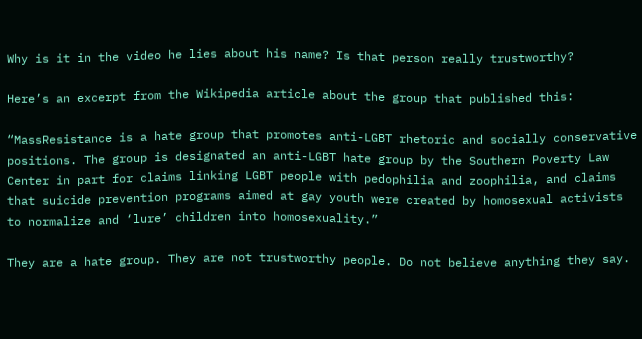Why is it in the video he lies about his name? Is that person really trustworthy?

Here’s an excerpt from the Wikipedia article about the group that published this:

“MassResistance is a hate group that promotes anti-LGBT rhetoric and socially conservative positions. The group is designated an anti-LGBT hate group by the Southern Poverty Law Center in part for claims linking LGBT people with pedophilia and zoophilia, and claims that suicide prevention programs aimed at gay youth were created by homosexual activists to normalize and ‘lure’ children into homosexuality.”

They are a hate group. They are not trustworthy people. Do not believe anything they say.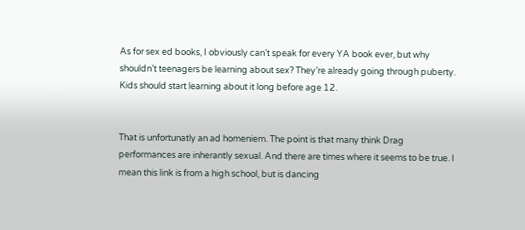As for sex ed books, I obviously can’t speak for every YA book ever, but why shouldn’t teenagers be learning about sex? They’re already going through puberty. Kids should start learning about it long before age 12.


That is unfortunatly an ad homeniem. The point is that many think Drag performances are inherantly sexual. And there are times where it seems to be true. I mean this link is from a high school, but is dancing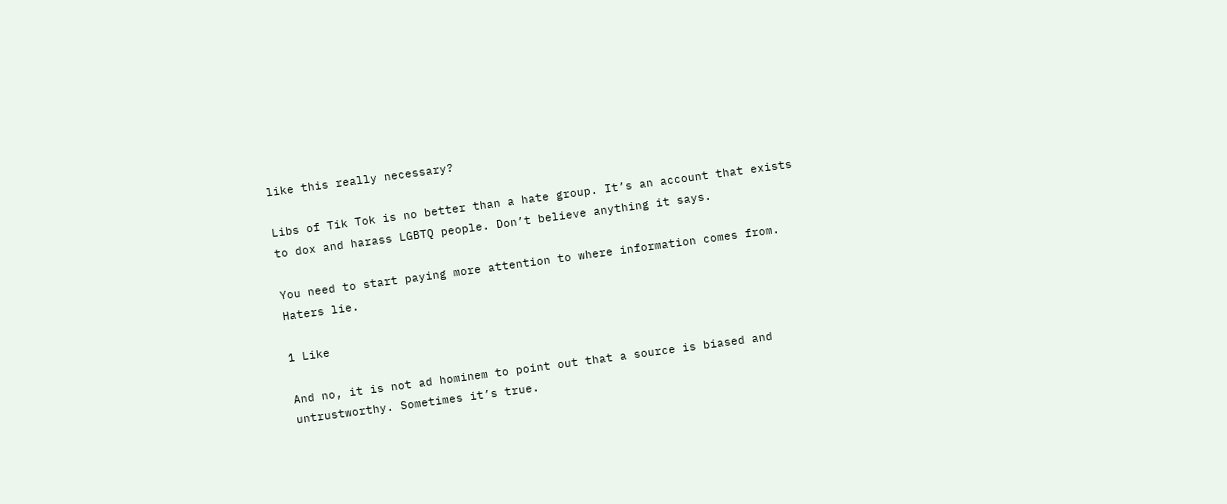like this really necessary?

Libs of Tik Tok is no better than a hate group. It’s an account that exists to dox and harass LGBTQ people. Don’t believe anything it says.

You need to start paying more attention to where information comes from. Haters lie.

1 Like

And no, it is not ad hominem to point out that a source is biased and untrustworthy. Sometimes it’s true.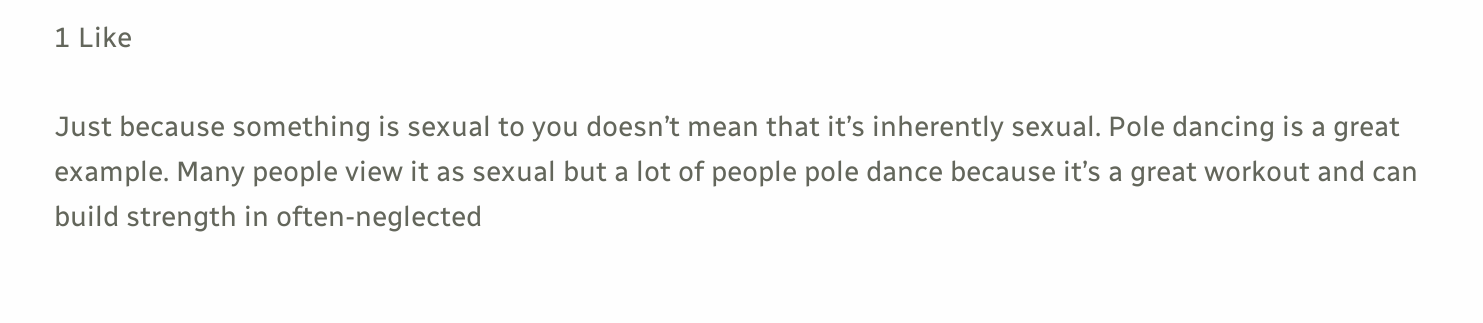1 Like

Just because something is sexual to you doesn’t mean that it’s inherently sexual. Pole dancing is a great example. Many people view it as sexual but a lot of people pole dance because it’s a great workout and can build strength in often-neglected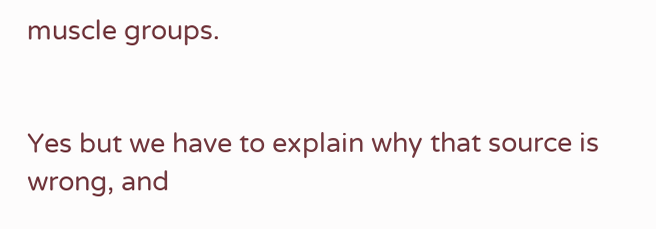muscle groups.


Yes but we have to explain why that source is wrong, and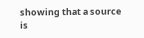showing that a source is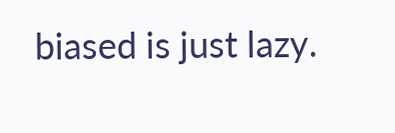biased is just lazy.